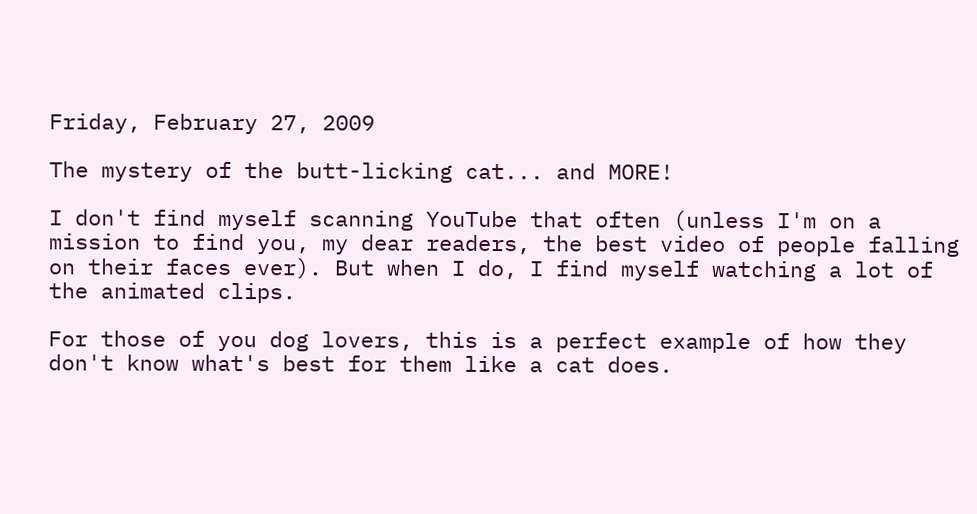Friday, February 27, 2009

The mystery of the butt-licking cat... and MORE!

I don't find myself scanning YouTube that often (unless I'm on a mission to find you, my dear readers, the best video of people falling on their faces ever). But when I do, I find myself watching a lot of the animated clips.

For those of you dog lovers, this is a perfect example of how they don't know what's best for them like a cat does.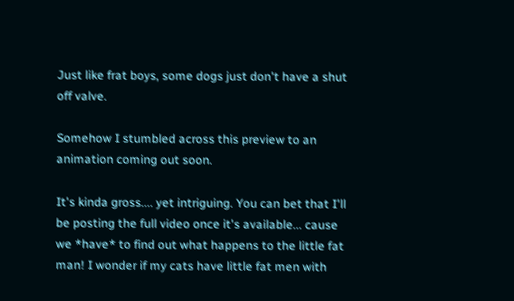Just like frat boys, some dogs just don't have a shut off valve.

Somehow I stumbled across this preview to an animation coming out soon.

It's kinda gross.... yet intriguing. You can bet that I'll be posting the full video once it's available... cause we *have* to find out what happens to the little fat man! I wonder if my cats have little fat men with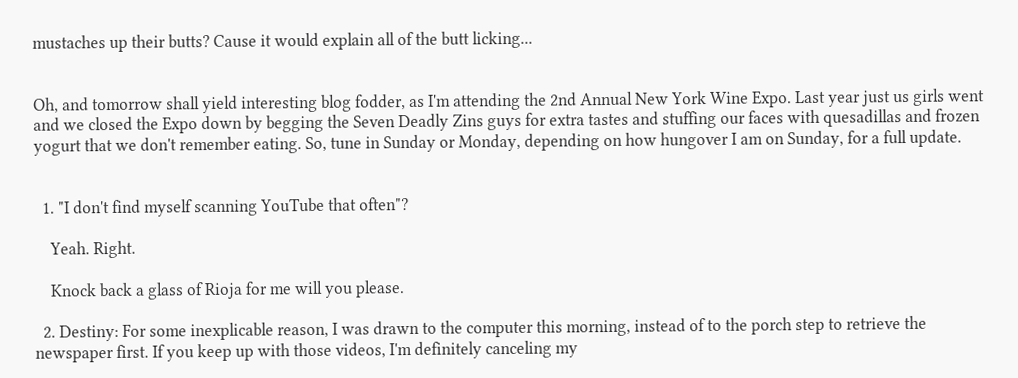mustaches up their butts? Cause it would explain all of the butt licking...


Oh, and tomorrow shall yield interesting blog fodder, as I'm attending the 2nd Annual New York Wine Expo. Last year just us girls went and we closed the Expo down by begging the Seven Deadly Zins guys for extra tastes and stuffing our faces with quesadillas and frozen yogurt that we don't remember eating. So, tune in Sunday or Monday, depending on how hungover I am on Sunday, for a full update.


  1. "I don't find myself scanning YouTube that often"?

    Yeah. Right.

    Knock back a glass of Rioja for me will you please.

  2. Destiny: For some inexplicable reason, I was drawn to the computer this morning, instead of to the porch step to retrieve the newspaper first. If you keep up with those videos, I'm definitely canceling my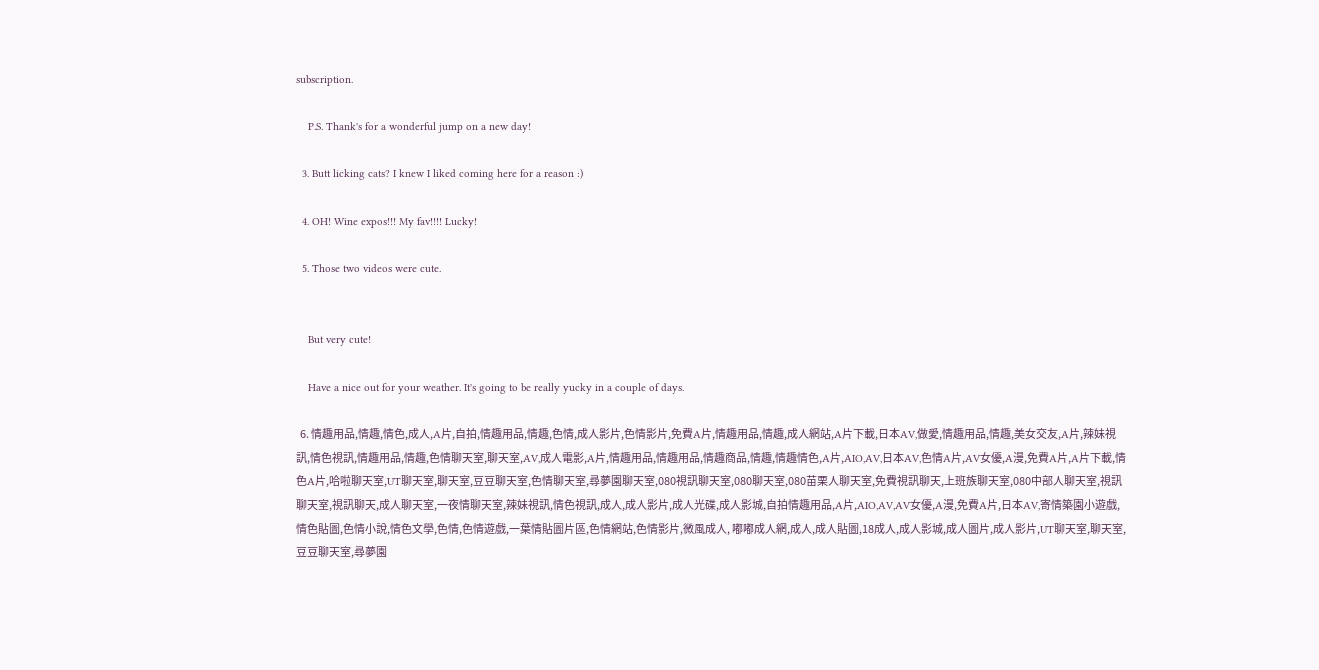subscription.

    P.S. Thank's for a wonderful jump on a new day!

  3. Butt licking cats? I knew I liked coming here for a reason :)

  4. OH! Wine expos!!! My fav!!!! Lucky!

  5. Those two videos were cute.


    But very cute!

    Have a nice out for your weather. It's going to be really yucky in a couple of days.

  6. 情趣用品,情趣,情色,成人,A片,自拍,情趣用品,情趣,色情,成人影片,色情影片,免費A片,情趣用品,情趣,成人網站,A片下載,日本AV,做愛,情趣用品,情趣,美女交友,A片,辣妹視訊,情色視訊,情趣用品,情趣,色情聊天室,聊天室,AV,成人電影,A片,情趣用品,情趣用品,情趣商品,情趣,情趣情色,A片,AIO,AV,日本AV,色情A片,AV女優,A漫,免費A片,A片下載,情色A片,哈啦聊天室,UT聊天室,聊天室,豆豆聊天室,色情聊天室,尋夢園聊天室,080視訊聊天室,080聊天室,080苗栗人聊天室,免費視訊聊天,上班族聊天室,080中部人聊天室,視訊聊天室,視訊聊天,成人聊天室,一夜情聊天室,辣妹視訊,情色視訊,成人,成人影片,成人光碟,成人影城,自拍情趣用品,A片,AIO,AV,AV女優,A漫,免費A片,日本AV,寄情築園小遊戲,情色貼圖,色情小說,情色文學,色情,色情遊戲,一葉情貼圖片區,色情網站,色情影片,微風成人, 嘟嘟成人網,成人,成人貼圖,18成人,成人影城,成人圖片,成人影片,UT聊天室,聊天室,豆豆聊天室,尋夢園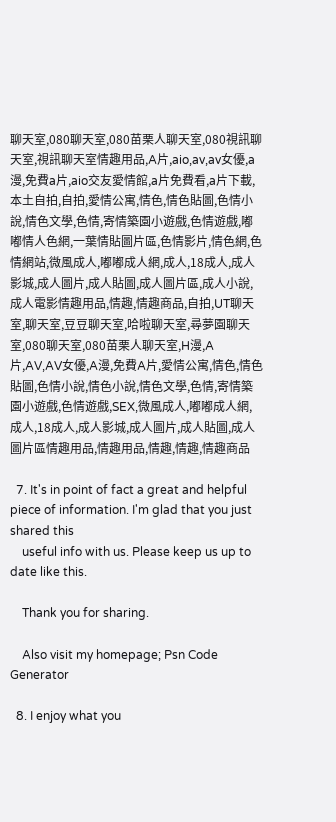聊天室,080聊天室,080苗栗人聊天室,080視訊聊天室,視訊聊天室情趣用品,A片,aio,av,av女優,a漫,免費a片,aio交友愛情館,a片免費看,a片下載,本土自拍,自拍,愛情公寓,情色,情色貼圖,色情小說,情色文學,色情,寄情築園小遊戲,色情遊戲,嘟嘟情人色網,一葉情貼圖片區,色情影片,情色網,色情網站,微風成人,嘟嘟成人網,成人,18成人,成人影城,成人圖片,成人貼圖,成人圖片區,成人小說,成人電影情趣用品,情趣,情趣商品,自拍,UT聊天室,聊天室,豆豆聊天室,哈啦聊天室,尋夢園聊天室,080聊天室,080苗栗人聊天室,H漫,A片,AV,AV女優,A漫,免費A片,愛情公寓,情色,情色貼圖,色情小說,情色小說,情色文學,色情,寄情築園小遊戲,色情遊戲,SEX,微風成人,嘟嘟成人網,成人,18成人,成人影城,成人圖片,成人貼圖,成人圖片區情趣用品,情趣用品,情趣,情趣,情趣商品

  7. It's in point of fact a great and helpful piece of information. I'm glad that you just shared this
    useful info with us. Please keep us up to date like this.

    Thank you for sharing.

    Also visit my homepage; Psn Code Generator

  8. I enjoy what you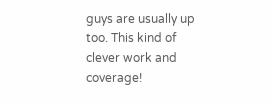guys are usually up too. This kind of clever work and coverage!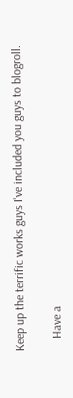Keep up the terrific works guys I've included you guys to blogroll.

    Have a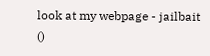look at my webpage - jailbait ()